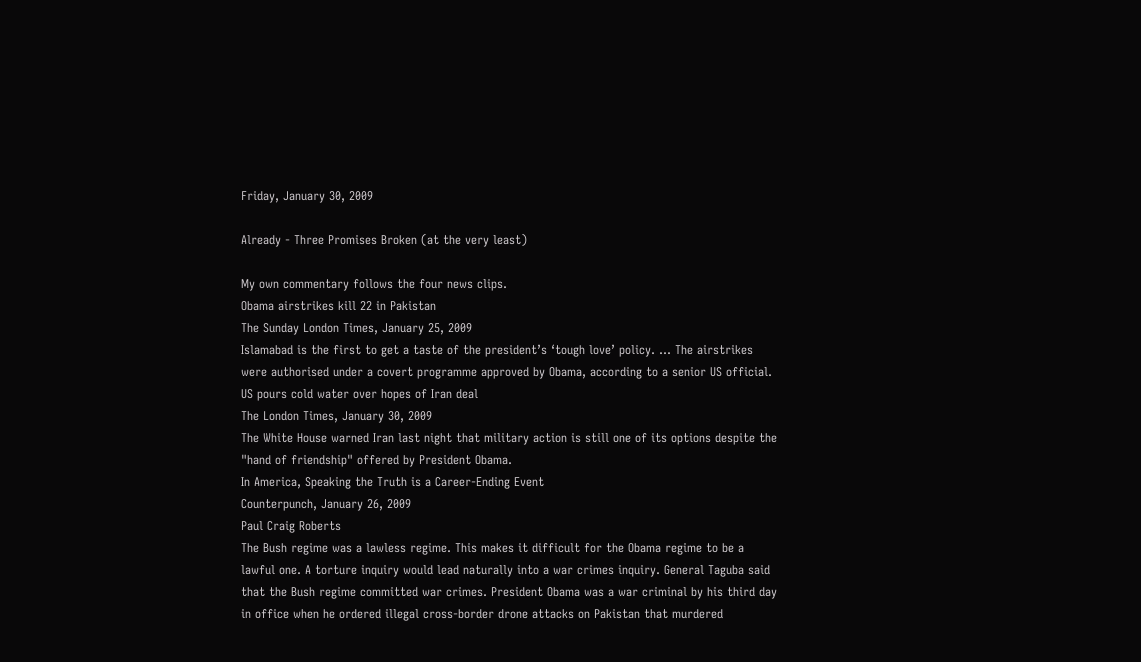Friday, January 30, 2009

Already - Three Promises Broken (at the very least)

My own commentary follows the four news clips.
Obama airstrikes kill 22 in Pakistan
The Sunday London Times, January 25, 2009
Islamabad is the first to get a taste of the president’s ‘tough love’ policy. ... The airstrikes were authorised under a covert programme approved by Obama, according to a senior US official.
US pours cold water over hopes of Iran deal
The London Times, January 30, 2009
The White House warned Iran last night that military action is still one of its options despite the "hand of friendship" offered by President Obama.
In America, Speaking the Truth is a Career-Ending Event
Counterpunch, January 26, 2009
Paul Craig Roberts
The Bush regime was a lawless regime. This makes it difficult for the Obama regime to be a lawful one. A torture inquiry would lead naturally into a war crimes inquiry. General Taguba said that the Bush regime committed war crimes. President Obama was a war criminal by his third day in office when he ordered illegal cross-border drone attacks on Pakistan that murdered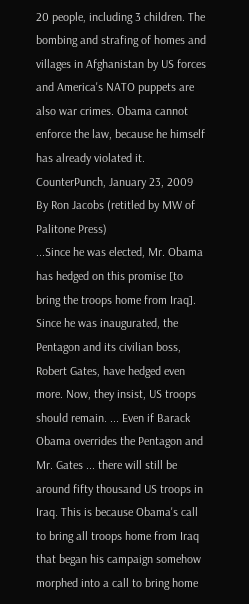20 people, including 3 children. The bombing and strafing of homes and villages in Afghanistan by US forces and America's NATO puppets are also war crimes. Obama cannot enforce the law, because he himself has already violated it.
CounterPunch, January 23, 2009
By Ron Jacobs (retitled by MW of Palitone Press)
...Since he was elected, Mr. Obama has hedged on this promise [to bring the troops home from Iraq]. Since he was inaugurated, the Pentagon and its civilian boss, Robert Gates, have hedged even more. Now, they insist, US troops should remain. ... Even if Barack Obama overrides the Pentagon and Mr. Gates ... there will still be around fifty thousand US troops in Iraq. This is because Obama's call to bring all troops home from Iraq that began his campaign somehow morphed into a call to bring home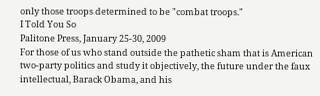only those troops determined to be "combat troops."
I Told You So
Palitone Press, January 25-30, 2009
For those of us who stand outside the pathetic sham that is American two-party politics and study it objectively, the future under the faux intellectual, Barack Obama, and his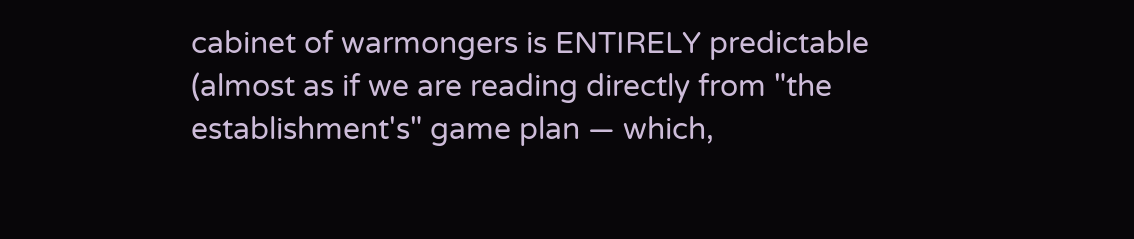cabinet of warmongers is ENTIRELY predictable (almost as if we are reading directly from "the establishment's" game plan — which,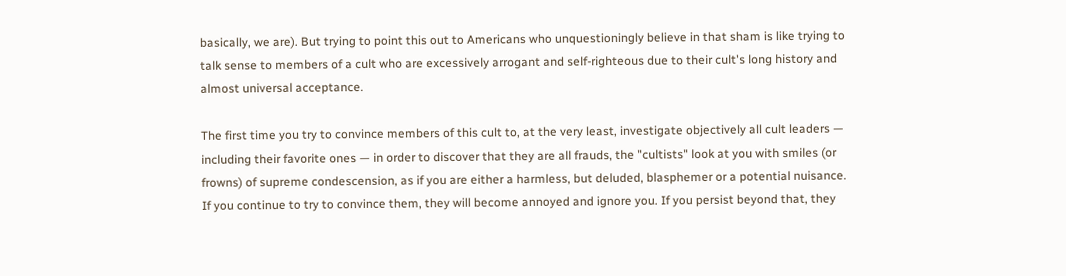basically, we are). But trying to point this out to Americans who unquestioningly believe in that sham is like trying to talk sense to members of a cult who are excessively arrogant and self-righteous due to their cult's long history and almost universal acceptance.

The first time you try to convince members of this cult to, at the very least, investigate objectively all cult leaders — including their favorite ones — in order to discover that they are all frauds, the "cultists" look at you with smiles (or frowns) of supreme condescension, as if you are either a harmless, but deluded, blasphemer or a potential nuisance. If you continue to try to convince them, they will become annoyed and ignore you. If you persist beyond that, they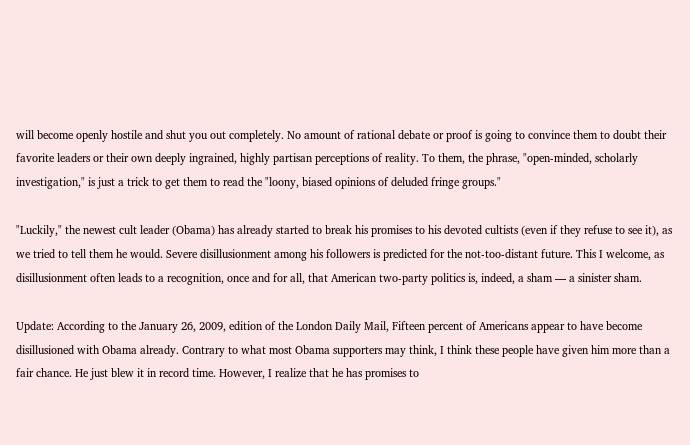will become openly hostile and shut you out completely. No amount of rational debate or proof is going to convince them to doubt their favorite leaders or their own deeply ingrained, highly partisan perceptions of reality. To them, the phrase, "open-minded, scholarly investigation," is just a trick to get them to read the "loony, biased opinions of deluded fringe groups."

"Luckily," the newest cult leader (Obama) has already started to break his promises to his devoted cultists (even if they refuse to see it), as we tried to tell them he would. Severe disillusionment among his followers is predicted for the not-too-distant future. This I welcome, as disillusionment often leads to a recognition, once and for all, that American two-party politics is, indeed, a sham — a sinister sham.

Update: According to the January 26, 2009, edition of the London Daily Mail, Fifteen percent of Americans appear to have become disillusioned with Obama already. Contrary to what most Obama supporters may think, I think these people have given him more than a fair chance. He just blew it in record time. However, I realize that he has promises to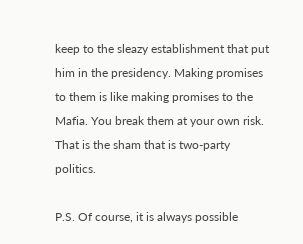keep to the sleazy establishment that put him in the presidency. Making promises to them is like making promises to the Mafia. You break them at your own risk. That is the sham that is two-party politics.

P.S. Of course, it is always possible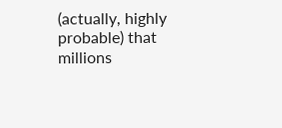(actually, highly probable) that millions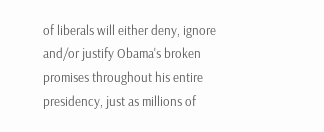of liberals will either deny, ignore and/or justify Obama's broken promises throughout his entire presidency, just as millions of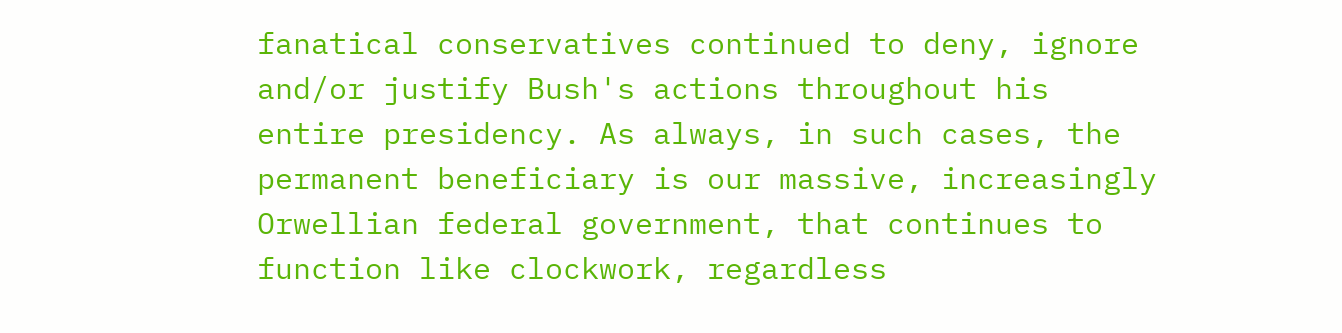fanatical conservatives continued to deny, ignore and/or justify Bush's actions throughout his entire presidency. As always, in such cases, the permanent beneficiary is our massive, increasingly Orwellian federal government, that continues to function like clockwork, regardless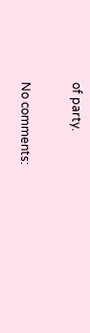of party.

No comments: